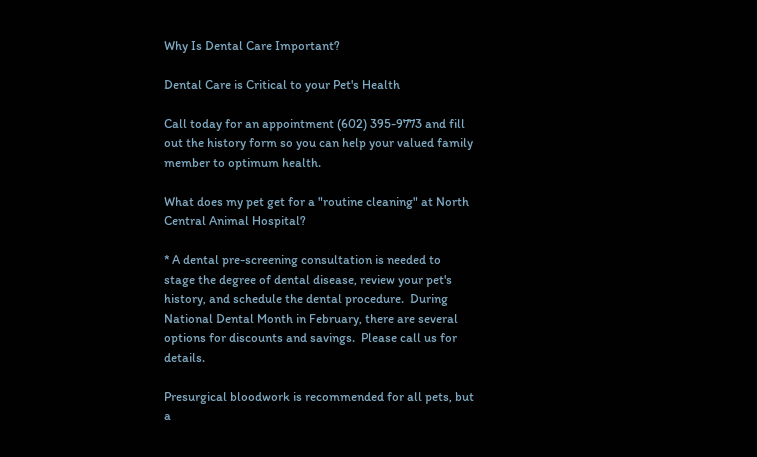Why Is Dental Care Important?

Dental Care is Critical to your Pet's Health

Call today for an appointment (602) 395-9773 and fill out the history form so you can help your valued family member to optimum health.

What does my pet get for a "routine cleaning" at North Central Animal Hospital?

* A dental pre-screening consultation is needed to stage the degree of dental disease, review your pet's history, and schedule the dental procedure.  During National Dental Month in February, there are several options for discounts and savings.  Please call us for details.

Presurgical bloodwork is recommended for all pets, but a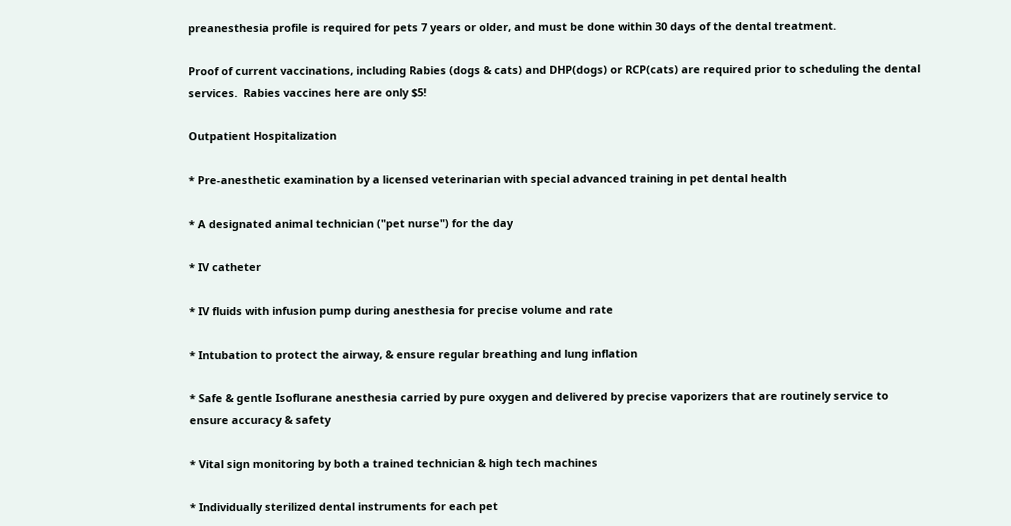preanesthesia profile is required for pets 7 years or older, and must be done within 30 days of the dental treatment.

Proof of current vaccinations, including Rabies (dogs & cats) and DHP(dogs) or RCP(cats) are required prior to scheduling the dental services.  Rabies vaccines here are only $5!

Outpatient Hospitalization

* Pre-anesthetic examination by a licensed veterinarian with special advanced training in pet dental health

* A designated animal technician ("pet nurse") for the day

* IV catheter

* IV fluids with infusion pump during anesthesia for precise volume and rate

* Intubation to protect the airway, & ensure regular breathing and lung inflation

* Safe & gentle Isoflurane anesthesia carried by pure oxygen and delivered by precise vaporizers that are routinely service to ensure accuracy & safety

* Vital sign monitoring by both a trained technician & high tech machines

* Individually sterilized dental instruments for each pet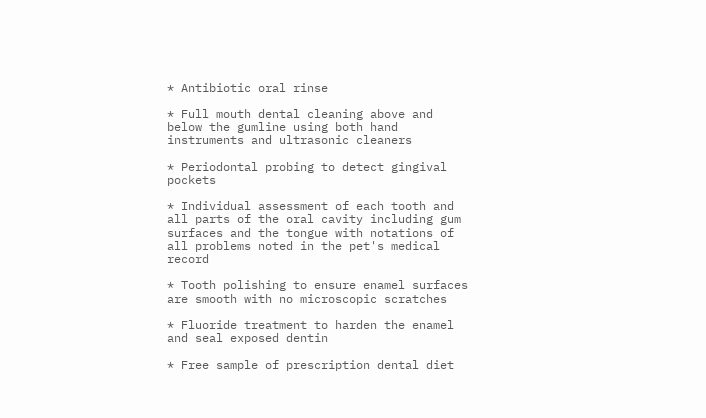* Antibiotic oral rinse

* Full mouth dental cleaning above and below the gumline using both hand instruments and ultrasonic cleaners

* Periodontal probing to detect gingival pockets

* Individual assessment of each tooth and all parts of the oral cavity including gum surfaces and the tongue with notations of all problems noted in the pet's medical record

* Tooth polishing to ensure enamel surfaces are smooth with no microscopic scratches

* Fluoride treatment to harden the enamel and seal exposed dentin

* Free sample of prescription dental diet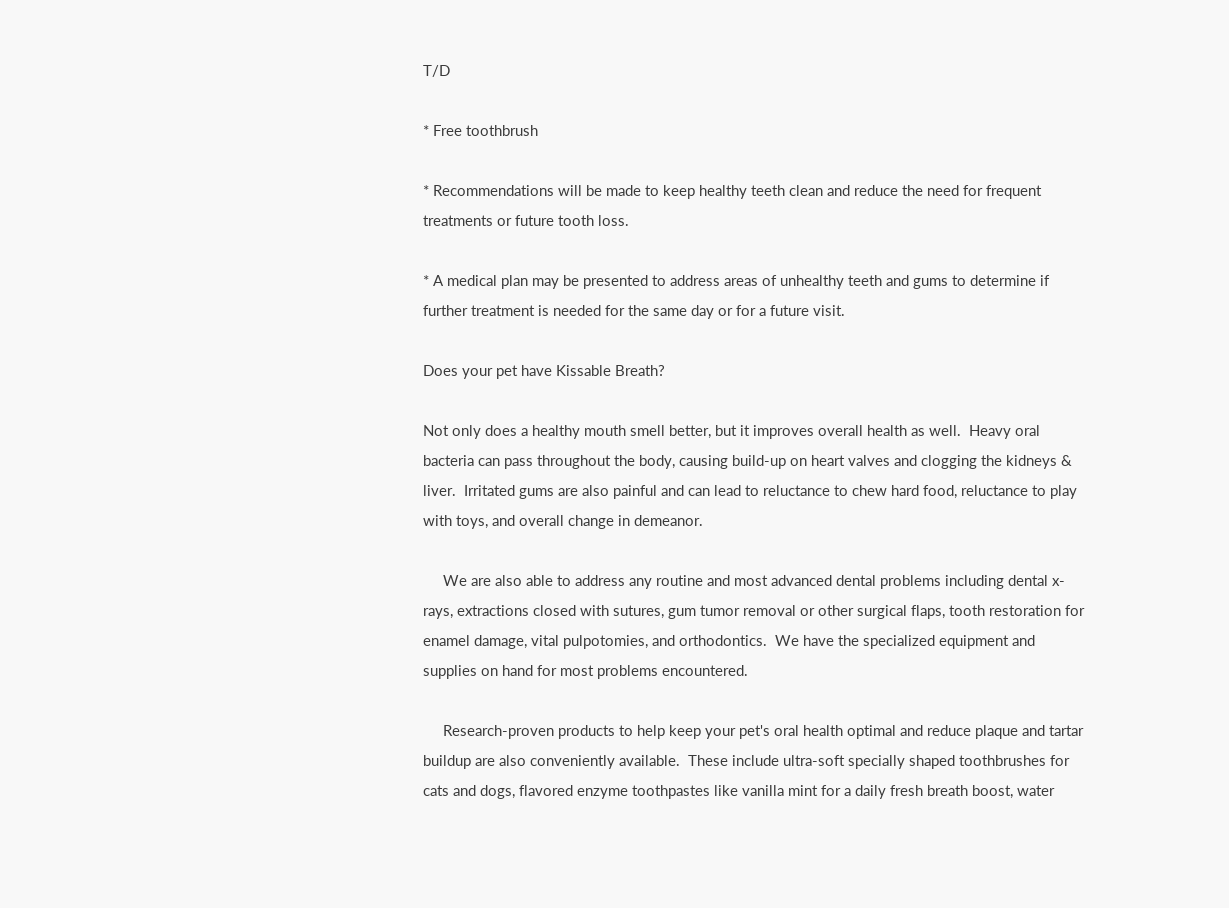T/D

* Free toothbrush

* Recommendations will be made to keep healthy teeth clean and reduce the need for frequent treatments or future tooth loss.

* A medical plan may be presented to address areas of unhealthy teeth and gums to determine if further treatment is needed for the same day or for a future visit.

Does your pet have Kissable Breath?

Not only does a healthy mouth smell better, but it improves overall health as well.  Heavy oral bacteria can pass throughout the body, causing build-up on heart valves and clogging the kidneys & liver.  Irritated gums are also painful and can lead to reluctance to chew hard food, reluctance to play with toys, and overall change in demeanor.

     We are also able to address any routine and most advanced dental problems including dental x-rays, extractions closed with sutures, gum tumor removal or other surgical flaps, tooth restoration for enamel damage, vital pulpotomies, and orthodontics.  We have the specialized equipment and supplies on hand for most problems encountered.

     Research-proven products to help keep your pet's oral health optimal and reduce plaque and tartar buildup are also conveniently available.  These include ultra-soft specially shaped toothbrushes for cats and dogs, flavored enzyme toothpastes like vanilla mint for a daily fresh breath boost, water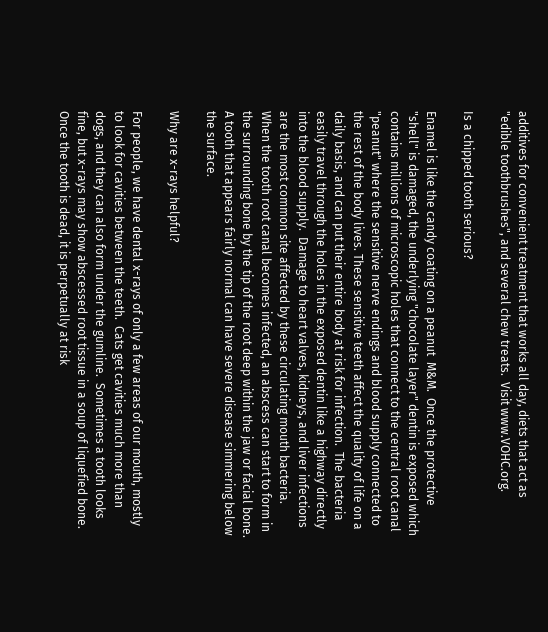additives for convenient treatment that works all day, diets that act as "edible toothbrushes", and several chew treats.  Visit www.VOHC.org.

Is a chipped tooth serious?

Enamel is like the candy coating on a peanut  M&M.  Once the protective "shell" is damaged, the underlying "chocolate layer" dentin is exposed which contains millions of microscopic holes that connect to the central root canal "peanut" where the sensitive nerve endings and blood supply connected to the rest of the body lives. These sensitive teeth affect the quality of life on a daily basis, and can put their entire body at risk for infection.  The bacteria easily travel through the holes in the exposed dentin like a highway directly into the blood supply.  Damage to heart valves, kidneys, and liver infections are the most common site affected by these circulating mouth bacteria.  When the tooth root canal becomes infected, an abscess can start to form in the surrounding bone by the tip of the root deep within the jaw or facial bone.  A tooth that appears fairly normal can have severe disease simmering below the surface.

Why are x-rays helpful?

For people, we have dental x-rays of only a few areas of our mouth, mostly to look for cavities between the teeth.  Cats get cavities much more than dogs, and they can also form under the gumline.  Sometimes a tooth looks fine, but x-rays may show abscessed root tissue in a soup of liquefied bone.  Once the tooth is dead, it is perpetually at risk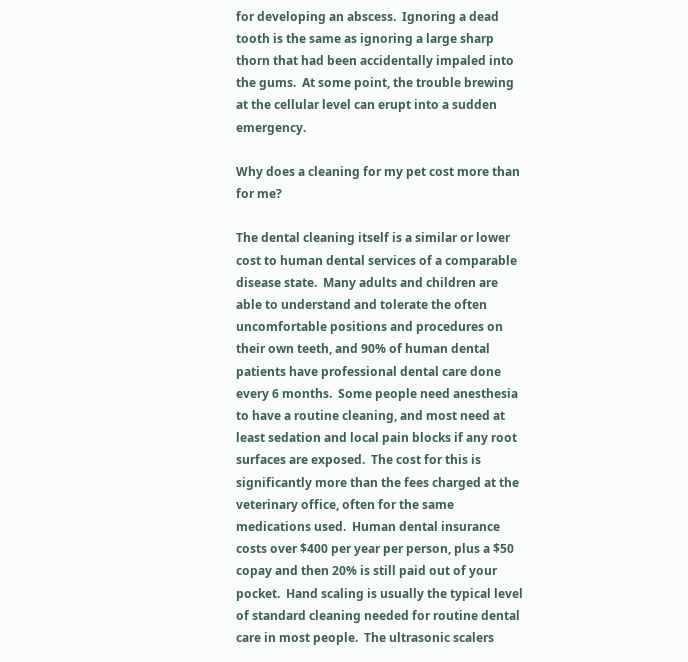for developing an abscess.  Ignoring a dead tooth is the same as ignoring a large sharp thorn that had been accidentally impaled into the gums.  At some point, the trouble brewing at the cellular level can erupt into a sudden emergency.

Why does a cleaning for my pet cost more than for me?

The dental cleaning itself is a similar or lower cost to human dental services of a comparable disease state.  Many adults and children are able to understand and tolerate the often uncomfortable positions and procedures on their own teeth, and 90% of human dental patients have professional dental care done every 6 months.  Some people need anesthesia to have a routine cleaning, and most need at least sedation and local pain blocks if any root surfaces are exposed.  The cost for this is significantly more than the fees charged at the veterinary office, often for the same medications used.  Human dental insurance costs over $400 per year per person, plus a $50 copay and then 20% is still paid out of your pocket.  Hand scaling is usually the typical level of standard cleaning needed for routine dental care in most people.  The ultrasonic scalers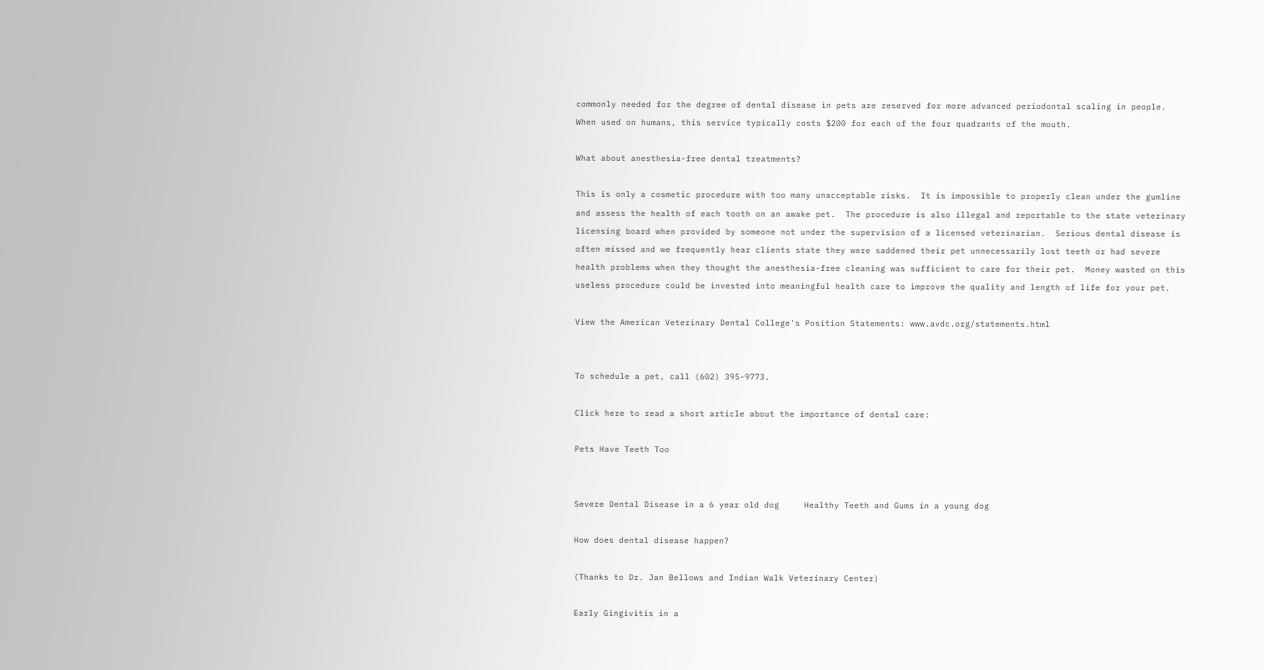commonly needed for the degree of dental disease in pets are reserved for more advanced periodontal scaling in people.  When used on humans, this service typically costs $200 for each of the four quadrants of the mouth.

What about anesthesia-free dental treatments?

This is only a cosmetic procedure with too many unacceptable risks.  It is impossible to properly clean under the gumline and assess the health of each tooth on an awake pet.  The procedure is also illegal and reportable to the state veterinary licensing board when provided by someone not under the supervision of a licensed veterinarian.  Serious dental disease is often missed and we frequently hear clients state they were saddened their pet unnecessarily lost teeth or had severe health problems when they thought the anesthesia-free cleaning was sufficient to care for their pet.  Money wasted on this useless procedure could be invested into meaningful health care to improve the quality and length of life for your pet.

View the American Veterinary Dental College's Position Statements: www.avdc.org/statements.html


To schedule a pet, call (602) 395-9773.

Click here to read a short article about the importance of dental care:

Pets Have Teeth Too


Severe Dental Disease in a 6 year old dog     Healthy Teeth and Gums in a young dog

How does dental disease happen?

(Thanks to Dr. Jan Bellows and Indian Walk Veterinary Center)

Early Gingivitis in a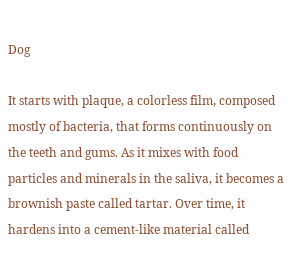Dog

It starts with plaque, a colorless film, composed mostly of bacteria, that forms continuously on the teeth and gums. As it mixes with food particles and minerals in the saliva, it becomes a brownish paste called tartar. Over time, it hardens into a cement-like material called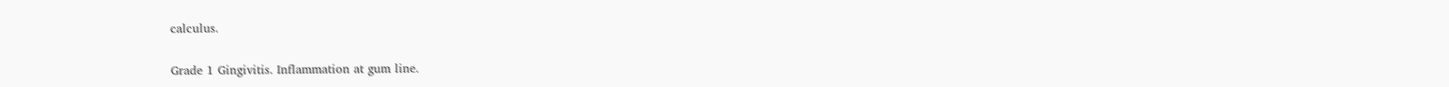calculus.

Grade 1 Gingivitis. Inflammation at gum line.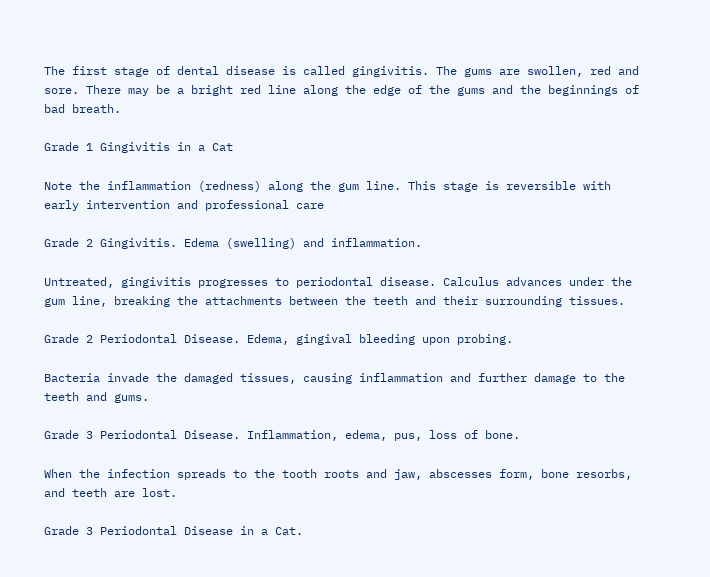The first stage of dental disease is called gingivitis. The gums are swollen, red and sore. There may be a bright red line along the edge of the gums and the beginnings of bad breath.

Grade 1 Gingivitis in a Cat

Note the inflammation (redness) along the gum line. This stage is reversible with early intervention and professional care

Grade 2 Gingivitis. Edema (swelling) and inflammation.

Untreated, gingivitis progresses to periodontal disease. Calculus advances under the gum line, breaking the attachments between the teeth and their surrounding tissues.

Grade 2 Periodontal Disease. Edema, gingival bleeding upon probing.

Bacteria invade the damaged tissues, causing inflammation and further damage to the teeth and gums.

Grade 3 Periodontal Disease. Inflammation, edema, pus, loss of bone.

When the infection spreads to the tooth roots and jaw, abscesses form, bone resorbs, and teeth are lost.

Grade 3 Periodontal Disease in a Cat.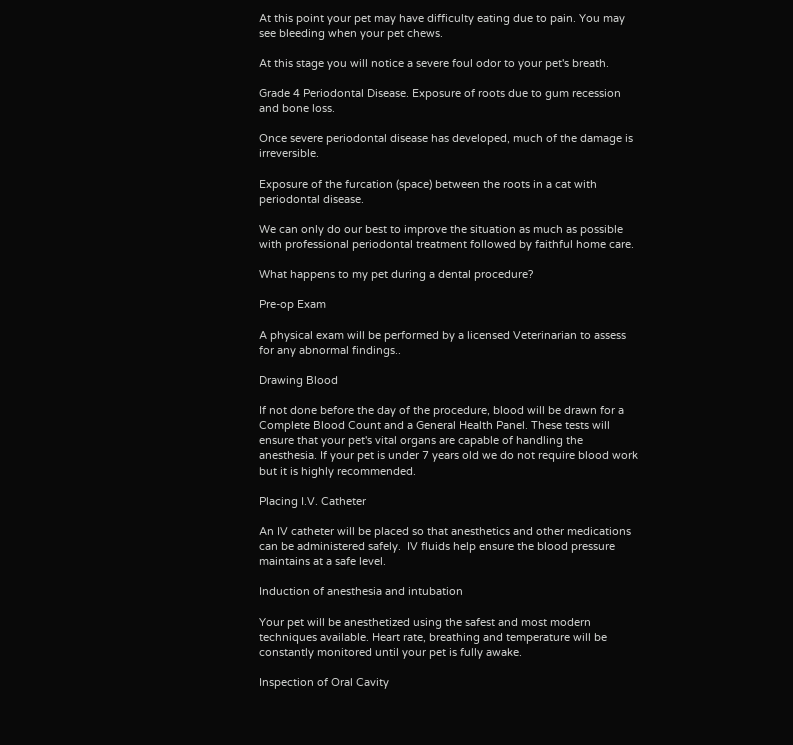At this point your pet may have difficulty eating due to pain. You may see bleeding when your pet chews.

At this stage you will notice a severe foul odor to your pet's breath.

Grade 4 Periodontal Disease. Exposure of roots due to gum recession and bone loss.

Once severe periodontal disease has developed, much of the damage is irreversible.

Exposure of the furcation (space) between the roots in a cat with periodontal disease.

We can only do our best to improve the situation as much as possible with professional periodontal treatment followed by faithful home care.

What happens to my pet during a dental procedure?

Pre-op Exam

A physical exam will be performed by a licensed Veterinarian to assess for any abnormal findings..

Drawing Blood

If not done before the day of the procedure, blood will be drawn for a Complete Blood Count and a General Health Panel. These tests will ensure that your pet's vital organs are capable of handling the anesthesia. If your pet is under 7 years old we do not require blood work but it is highly recommended.

Placing I.V. Catheter

An IV catheter will be placed so that anesthetics and other medications can be administered safely.  IV fluids help ensure the blood pressure maintains at a safe level.

Induction of anesthesia and intubation

Your pet will be anesthetized using the safest and most modern techniques available. Heart rate, breathing and temperature will be constantly monitored until your pet is fully awake.

Inspection of Oral Cavity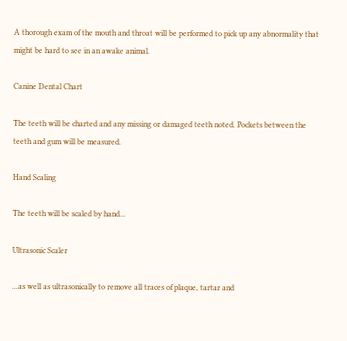A thorough exam of the mouth and throat will be performed to pick up any abnormality that might be hard to see in an awake animal.

Canine Dental Chart

The teeth will be charted and any missing or damaged teeth noted. Pockets between the teeth and gum will be measured.

Hand Scaling

The teeth will be scaled by hand...

Ultrasonic Scaler

...as well as ultrasonically to remove all traces of plaque, tartar and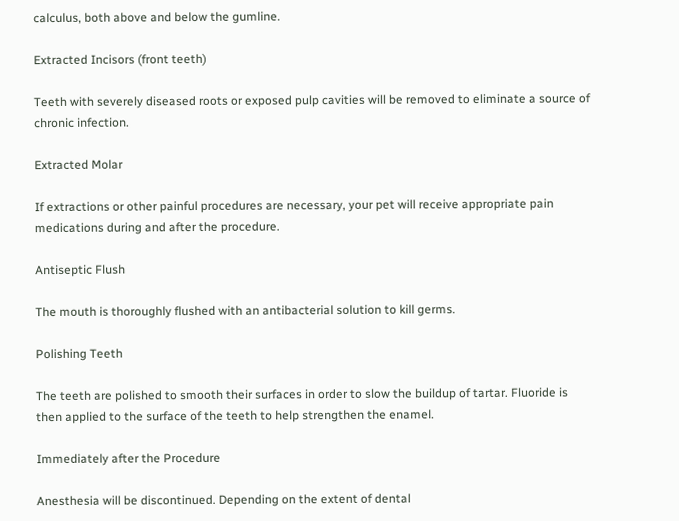calculus, both above and below the gumline.

Extracted Incisors (front teeth)

Teeth with severely diseased roots or exposed pulp cavities will be removed to eliminate a source of chronic infection.

Extracted Molar

If extractions or other painful procedures are necessary, your pet will receive appropriate pain medications during and after the procedure.

Antiseptic Flush

The mouth is thoroughly flushed with an antibacterial solution to kill germs.

Polishing Teeth

The teeth are polished to smooth their surfaces in order to slow the buildup of tartar. Fluoride is then applied to the surface of the teeth to help strengthen the enamel.

Immediately after the Procedure

Anesthesia will be discontinued. Depending on the extent of dental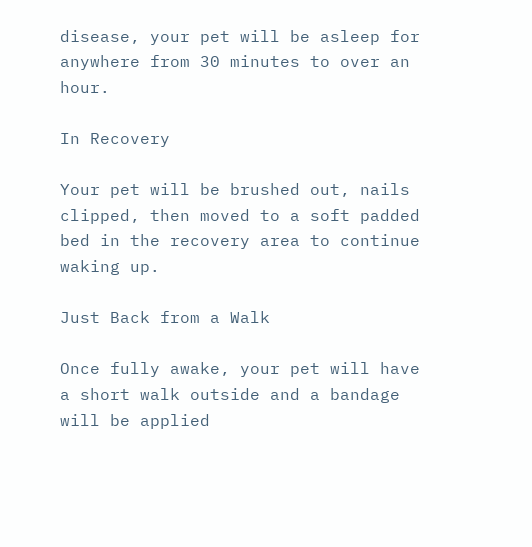disease, your pet will be asleep for anywhere from 30 minutes to over an hour.

In Recovery

Your pet will be brushed out, nails clipped, then moved to a soft padded bed in the recovery area to continue waking up.

Just Back from a Walk

Once fully awake, your pet will have a short walk outside and a bandage will be applied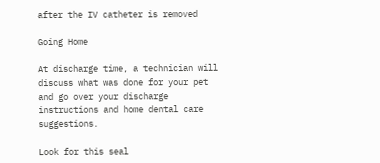after the IV catheter is removed

Going Home

At discharge time, a technician will discuss what was done for your pet and go over your discharge instructions and home dental care suggestions.

Look for this seal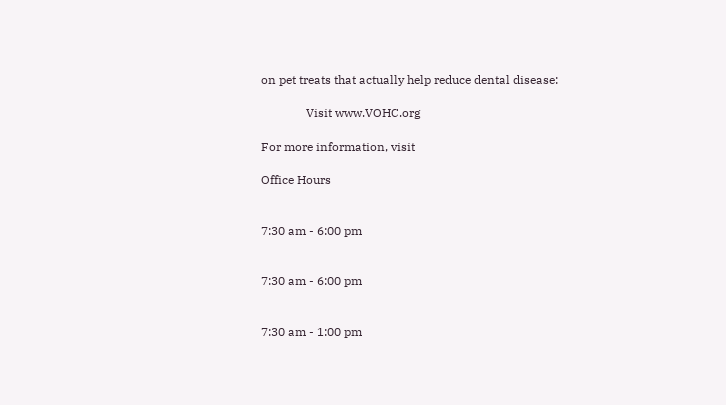on pet treats that actually help reduce dental disease:

               Visit www.VOHC.org

For more information, visit

Office Hours


7:30 am - 6:00 pm


7:30 am - 6:00 pm


7:30 am - 1:00 pm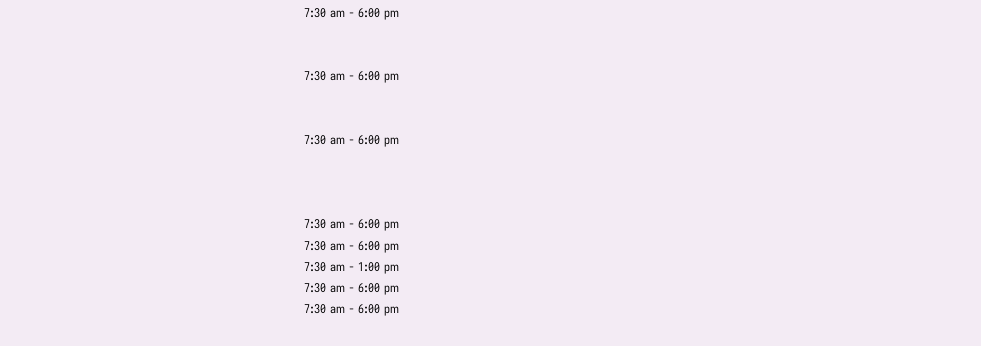7:30 am - 6:00 pm


7:30 am - 6:00 pm


7:30 am - 6:00 pm



7:30 am - 6:00 pm
7:30 am - 6:00 pm
7:30 am - 1:00 pm
7:30 am - 6:00 pm
7:30 am - 6:00 pm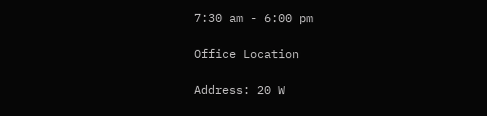7:30 am - 6:00 pm

Office Location

Address: 20 W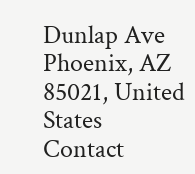Dunlap Ave Phoenix, AZ 85021, United States
Contact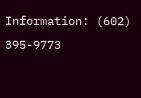Information: (602) 395-9773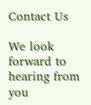Contact Us

We look forward to hearing from you